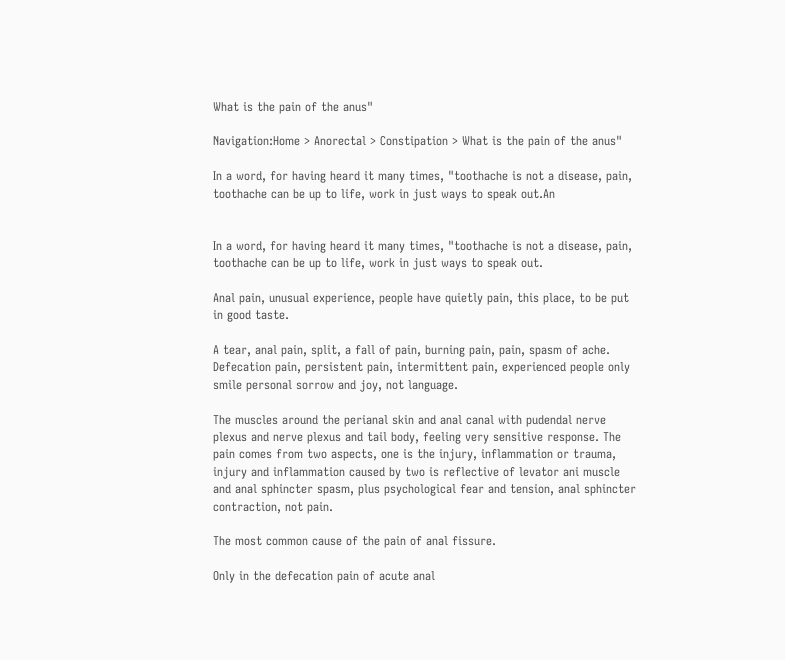What is the pain of the anus"

Navigation:Home > Anorectal > Constipation > What is the pain of the anus"

In a word, for having heard it many times, "toothache is not a disease, pain, toothache can be up to life, work in just ways to speak out.An


In a word, for having heard it many times, "toothache is not a disease, pain, toothache can be up to life, work in just ways to speak out.

Anal pain, unusual experience, people have quietly pain, this place, to be put in good taste.

A tear, anal pain, split, a fall of pain, burning pain, pain, spasm of ache. Defecation pain, persistent pain, intermittent pain, experienced people only smile personal sorrow and joy, not language.

The muscles around the perianal skin and anal canal with pudendal nerve plexus and nerve plexus and tail body, feeling very sensitive response. The pain comes from two aspects, one is the injury, inflammation or trauma, injury and inflammation caused by two is reflective of levator ani muscle and anal sphincter spasm, plus psychological fear and tension, anal sphincter contraction, not pain.

The most common cause of the pain of anal fissure.

Only in the defecation pain of acute anal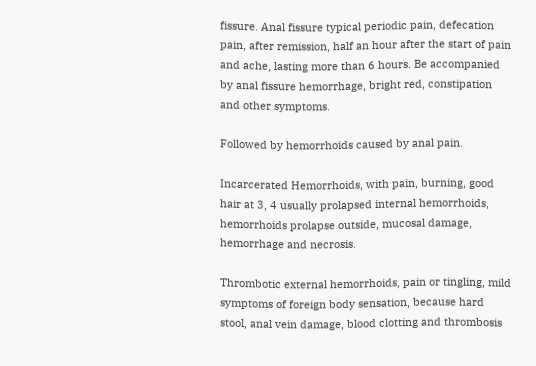fissure. Anal fissure typical periodic pain, defecation pain, after remission, half an hour after the start of pain and ache, lasting more than 6 hours. Be accompanied by anal fissure hemorrhage, bright red, constipation and other symptoms.

Followed by hemorrhoids caused by anal pain.

Incarcerated Hemorrhoids, with pain, burning, good hair at 3, 4 usually prolapsed internal hemorrhoids, hemorrhoids prolapse outside, mucosal damage, hemorrhage and necrosis.

Thrombotic external hemorrhoids, pain or tingling, mild symptoms of foreign body sensation, because hard stool, anal vein damage, blood clotting and thrombosis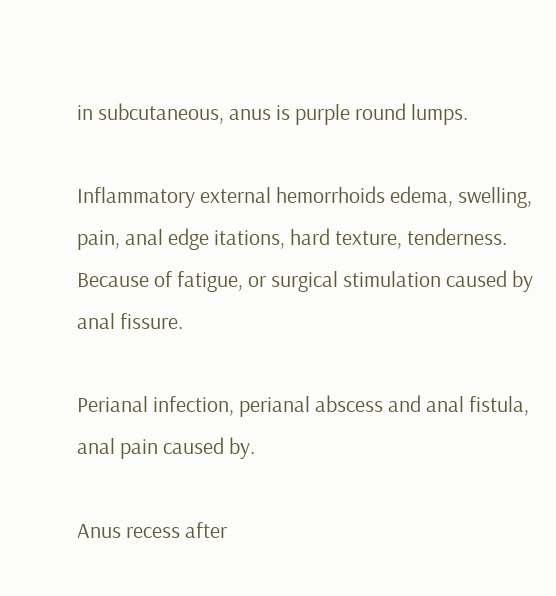in subcutaneous, anus is purple round lumps.

Inflammatory external hemorrhoids edema, swelling, pain, anal edge itations, hard texture, tenderness. Because of fatigue, or surgical stimulation caused by anal fissure.

Perianal infection, perianal abscess and anal fistula, anal pain caused by.

Anus recess after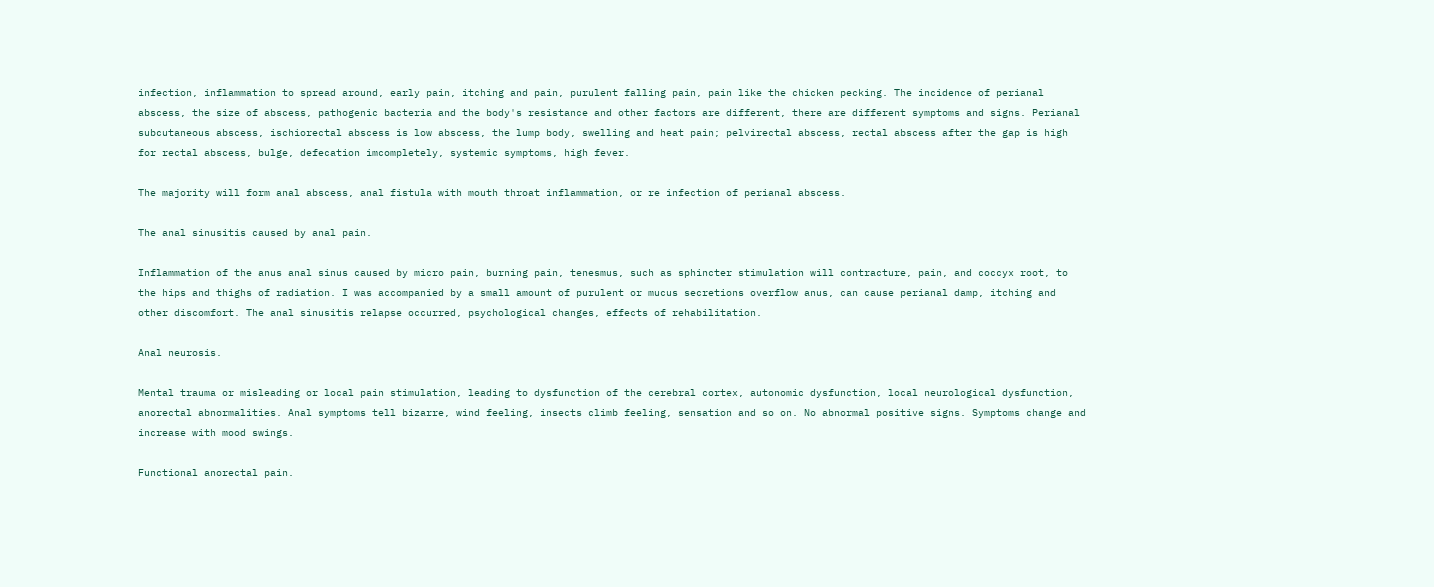infection, inflammation to spread around, early pain, itching and pain, purulent falling pain, pain like the chicken pecking. The incidence of perianal abscess, the size of abscess, pathogenic bacteria and the body's resistance and other factors are different, there are different symptoms and signs. Perianal subcutaneous abscess, ischiorectal abscess is low abscess, the lump body, swelling and heat pain; pelvirectal abscess, rectal abscess after the gap is high for rectal abscess, bulge, defecation imcompletely, systemic symptoms, high fever.

The majority will form anal abscess, anal fistula with mouth throat inflammation, or re infection of perianal abscess.

The anal sinusitis caused by anal pain.

Inflammation of the anus anal sinus caused by micro pain, burning pain, tenesmus, such as sphincter stimulation will contracture, pain, and coccyx root, to the hips and thighs of radiation. I was accompanied by a small amount of purulent or mucus secretions overflow anus, can cause perianal damp, itching and other discomfort. The anal sinusitis relapse occurred, psychological changes, effects of rehabilitation.

Anal neurosis.

Mental trauma or misleading or local pain stimulation, leading to dysfunction of the cerebral cortex, autonomic dysfunction, local neurological dysfunction, anorectal abnormalities. Anal symptoms tell bizarre, wind feeling, insects climb feeling, sensation and so on. No abnormal positive signs. Symptoms change and increase with mood swings.

Functional anorectal pain.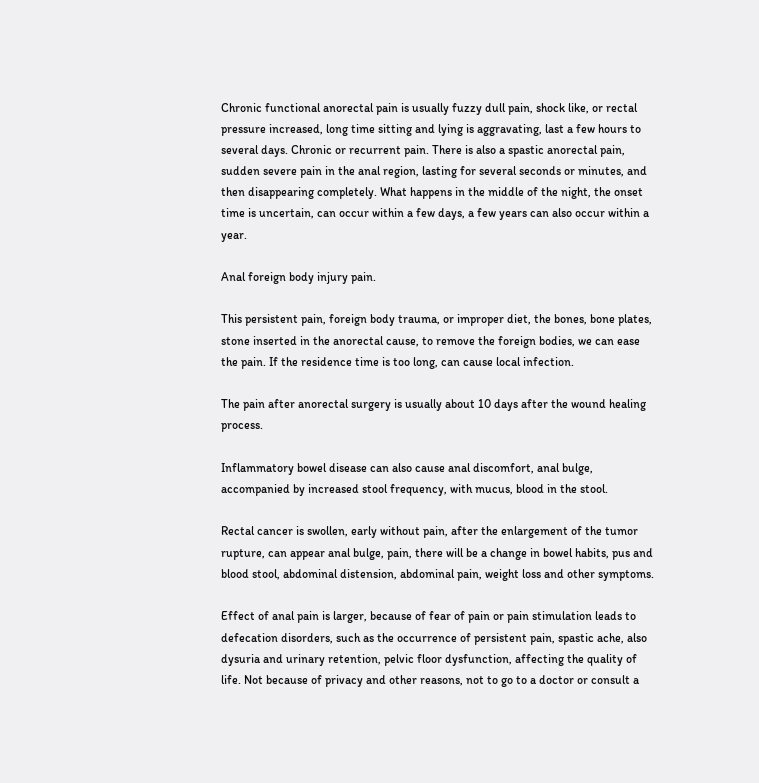Chronic functional anorectal pain is usually fuzzy dull pain, shock like, or rectal pressure increased, long time sitting and lying is aggravating, last a few hours to several days. Chronic or recurrent pain. There is also a spastic anorectal pain, sudden severe pain in the anal region, lasting for several seconds or minutes, and then disappearing completely. What happens in the middle of the night, the onset time is uncertain, can occur within a few days, a few years can also occur within a year.

Anal foreign body injury pain.

This persistent pain, foreign body trauma, or improper diet, the bones, bone plates, stone inserted in the anorectal cause, to remove the foreign bodies, we can ease the pain. If the residence time is too long, can cause local infection.

The pain after anorectal surgery is usually about 10 days after the wound healing process.

Inflammatory bowel disease can also cause anal discomfort, anal bulge, accompanied by increased stool frequency, with mucus, blood in the stool.

Rectal cancer is swollen, early without pain, after the enlargement of the tumor rupture, can appear anal bulge, pain, there will be a change in bowel habits, pus and blood stool, abdominal distension, abdominal pain, weight loss and other symptoms.

Effect of anal pain is larger, because of fear of pain or pain stimulation leads to defecation disorders, such as the occurrence of persistent pain, spastic ache, also dysuria and urinary retention, pelvic floor dysfunction, affecting the quality of life. Not because of privacy and other reasons, not to go to a doctor or consult a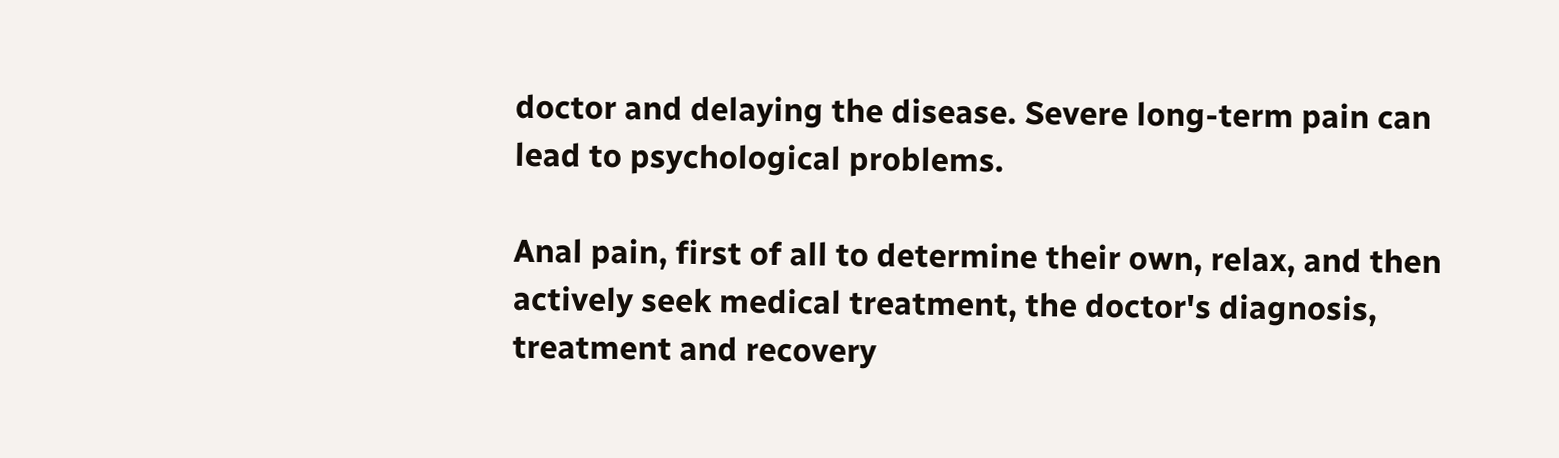doctor and delaying the disease. Severe long-term pain can lead to psychological problems.

Anal pain, first of all to determine their own, relax, and then actively seek medical treatment, the doctor's diagnosis, treatment and recovery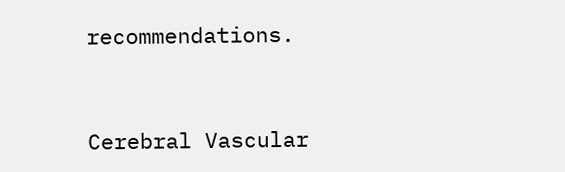recommendations.



Cerebral Vascular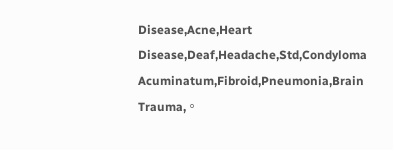Disease,Acne,Heart Disease,Deaf,Headache,Std,Condyloma Acuminatum,Fibroid,Pneumonia,Brain Trauma,。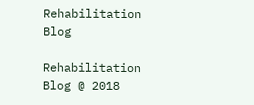Rehabilitation Blog

Rehabilitation Blog @ 2018